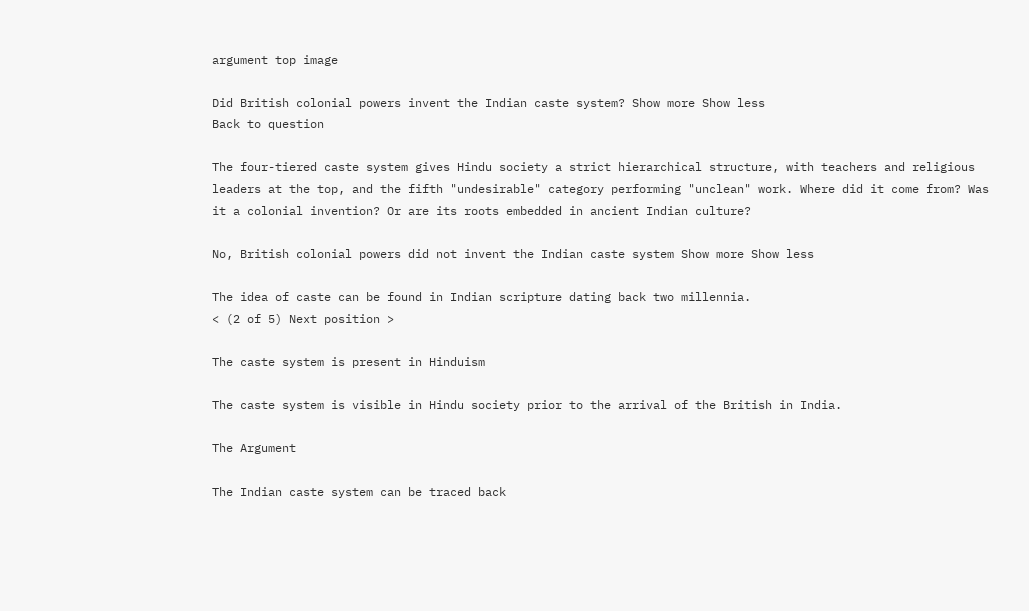argument top image

Did British colonial powers invent the Indian caste system? Show more Show less
Back to question

The four-tiered caste system gives Hindu society a strict hierarchical structure, with teachers and religious leaders at the top, and the fifth "undesirable" category performing "unclean" work. Where did it come from? Was it a colonial invention? Or are its roots embedded in ancient Indian culture?

No, British colonial powers did not invent the Indian caste system Show more Show less

The idea of caste can be found in Indian scripture dating back two millennia.
< (2 of 5) Next position >

The caste system is present in Hinduism

The caste system is visible in Hindu society prior to the arrival of the British in India.

The Argument

The Indian caste system can be traced back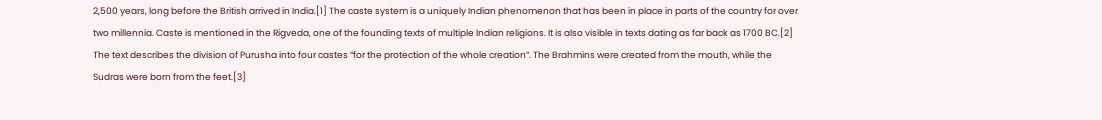2,500 years, long before the British arrived in India.[1] The caste system is a uniquely Indian phenomenon that has been in place in parts of the country for over two millennia. Caste is mentioned in the Rigveda, one of the founding texts of multiple Indian religions. It is also visible in texts dating as far back as 1700 BC.[2] The text describes the division of Purusha into four castes “for the protection of the whole creation”. The Brahmins were created from the mouth, while the Sudras were born from the feet.[3]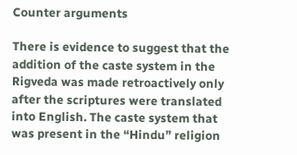Counter arguments

There is evidence to suggest that the addition of the caste system in the Rigveda was made retroactively only after the scriptures were translated into English. The caste system that was present in the “Hindu” religion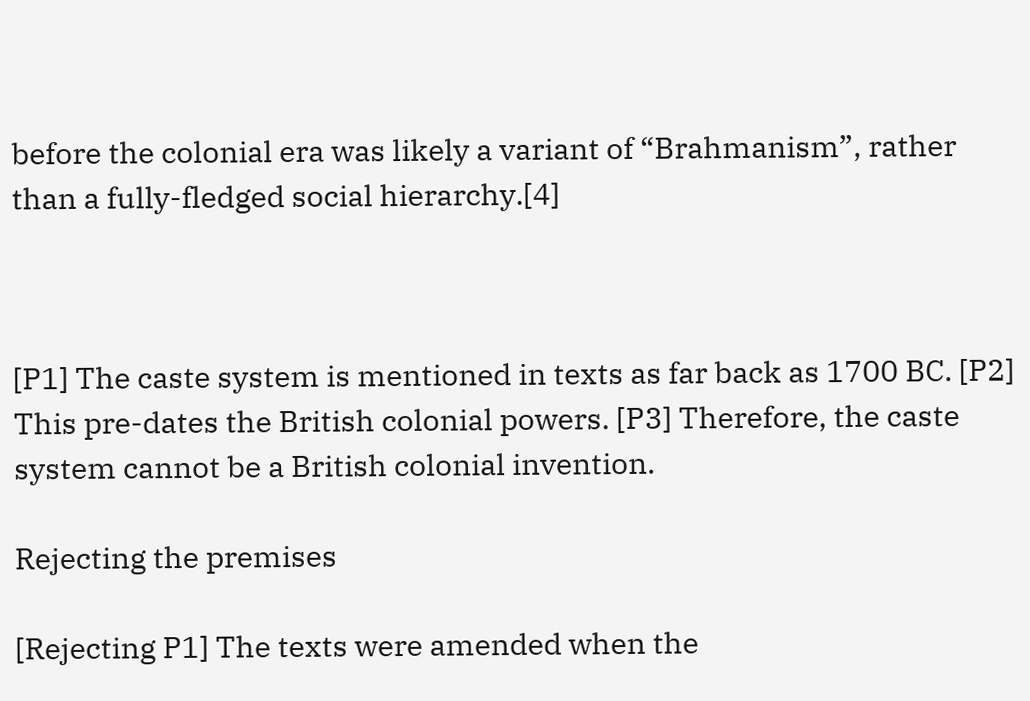before the colonial era was likely a variant of “Brahmanism”, rather than a fully-fledged social hierarchy.[4]



[P1] The caste system is mentioned in texts as far back as 1700 BC. [P2] This pre-dates the British colonial powers. [P3] Therefore, the caste system cannot be a British colonial invention.

Rejecting the premises

[Rejecting P1] The texts were amended when the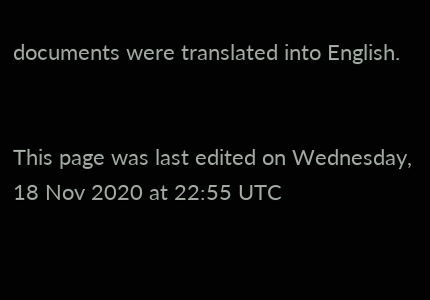documents were translated into English.


This page was last edited on Wednesday, 18 Nov 2020 at 22:55 UTC